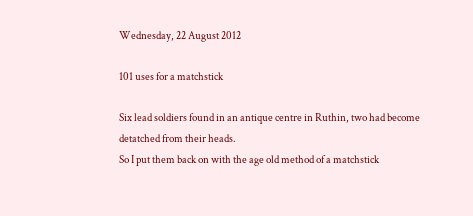Wednesday, 22 August 2012

101 uses for a matchstick

Six lead soldiers found in an antique centre in Ruthin, two had become detatched from their heads.
So I put them back on with the age old method of a matchstick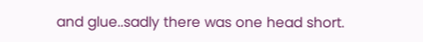and glue..sadly there was one head short.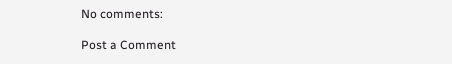No comments:

Post a Comment